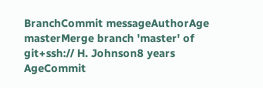BranchCommit messageAuthorAge
masterMerge branch 'master' of git+ssh:// H. Johnson8 years
AgeCommit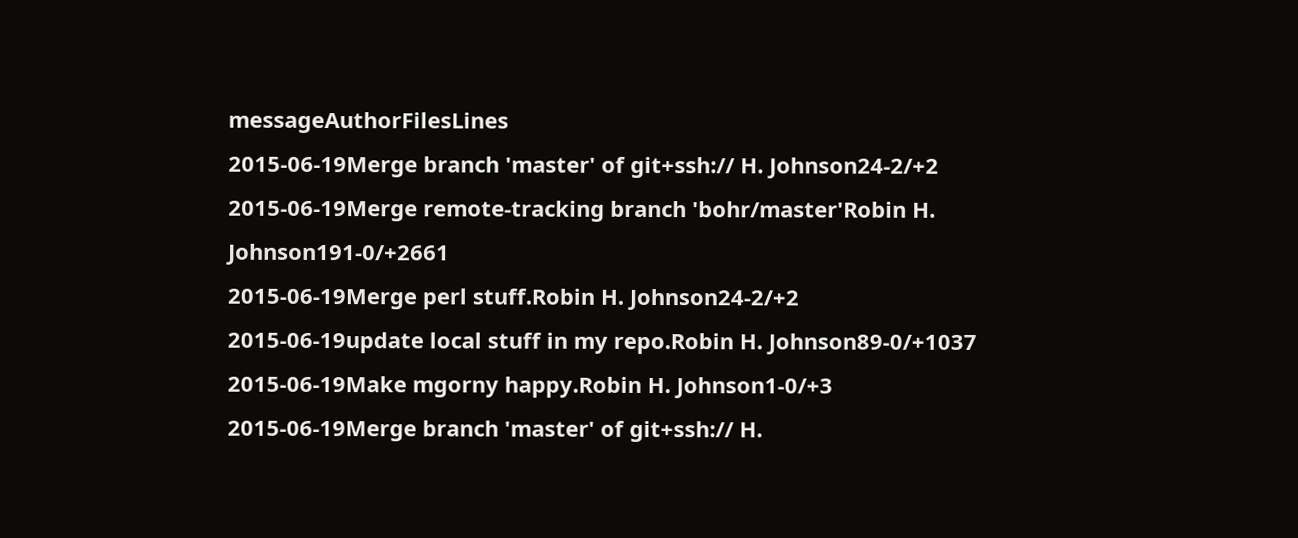messageAuthorFilesLines
2015-06-19Merge branch 'master' of git+ssh:// H. Johnson24-2/+2
2015-06-19Merge remote-tracking branch 'bohr/master'Robin H. Johnson191-0/+2661
2015-06-19Merge perl stuff.Robin H. Johnson24-2/+2
2015-06-19update local stuff in my repo.Robin H. Johnson89-0/+1037
2015-06-19Make mgorny happy.Robin H. Johnson1-0/+3
2015-06-19Merge branch 'master' of git+ssh:// H.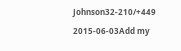Johnson32-210/+449
2015-06-03Add my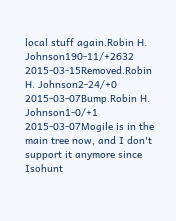local stuff again.Robin H. Johnson190-11/+2632
2015-03-15Removed.Robin H. Johnson2-24/+0
2015-03-07Bump.Robin H. Johnson1-0/+1
2015-03-07Mogile is in the main tree now, and I don't support it anymore since Isohunt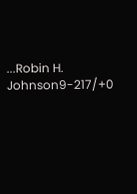...Robin H. Johnson9-217/+0